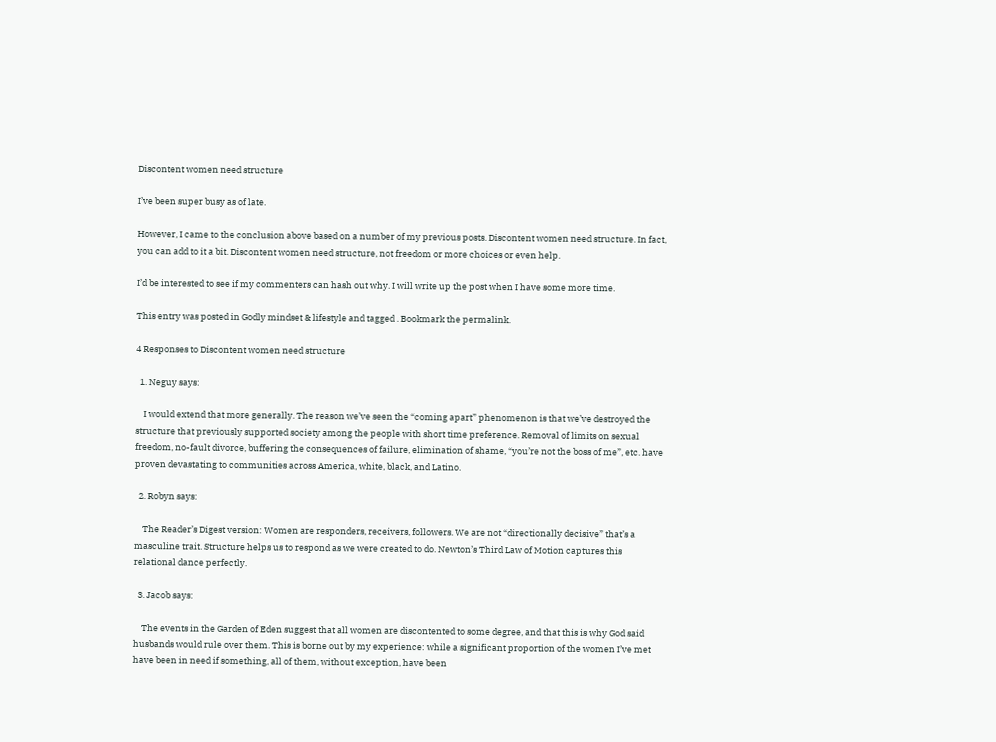Discontent women need structure

I’ve been super busy as of late.

However, I came to the conclusion above based on a number of my previous posts. Discontent women need structure. In fact, you can add to it a bit. Discontent women need structure, not freedom or more choices or even help.

I’d be interested to see if my commenters can hash out why. I will write up the post when I have some more time.

This entry was posted in Godly mindset & lifestyle and tagged . Bookmark the permalink.

4 Responses to Discontent women need structure

  1. Neguy says:

    I would extend that more generally. The reason we’ve seen the “coming apart” phenomenon is that we’ve destroyed the structure that previously supported society among the people with short time preference. Removal of limits on sexual freedom, no-fault divorce, buffering the consequences of failure, elimination of shame, “you’re not the boss of me”, etc. have proven devastating to communities across America, white, black, and Latino.

  2. Robyn says:

    The Reader’s Digest version: Women are responders, receivers, followers. We are not “directionally decisive” that’s a masculine trait. Structure helps us to respond as we were created to do. Newton’s Third Law of Motion captures this relational dance perfectly.

  3. Jacob says:

    The events in the Garden of Eden suggest that all women are discontented to some degree, and that this is why God said husbands would rule over them. This is borne out by my experience: while a significant proportion of the women I’ve met have been in need if something, all of them, without exception, have been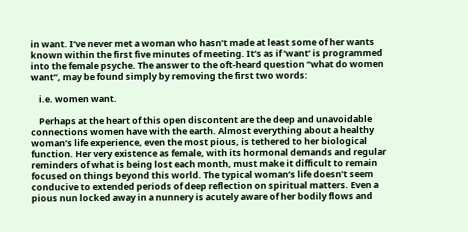in want. I’ve never met a woman who hasn’t made at least some of her wants known within the first five minutes of meeting. It’s as if ‘want’ is programmed into the female psyche. The answer to the oft-heard question “what do women want”, may be found simply by removing the first two words:

    i.e. women want.

    Perhaps at the heart of this open discontent are the deep and unavoidable connections women have with the earth. Almost everything about a healthy woman’s life experience, even the most pious, is tethered to her biological function. Her very existence as female, with its hormonal demands and regular reminders of what is being lost each month, must make it difficult to remain focused on things beyond this world. The typical woman’s life doesn’t seem conducive to extended periods of deep reflection on spiritual matters. Even a pious nun locked away in a nunnery is acutely aware of her bodily flows and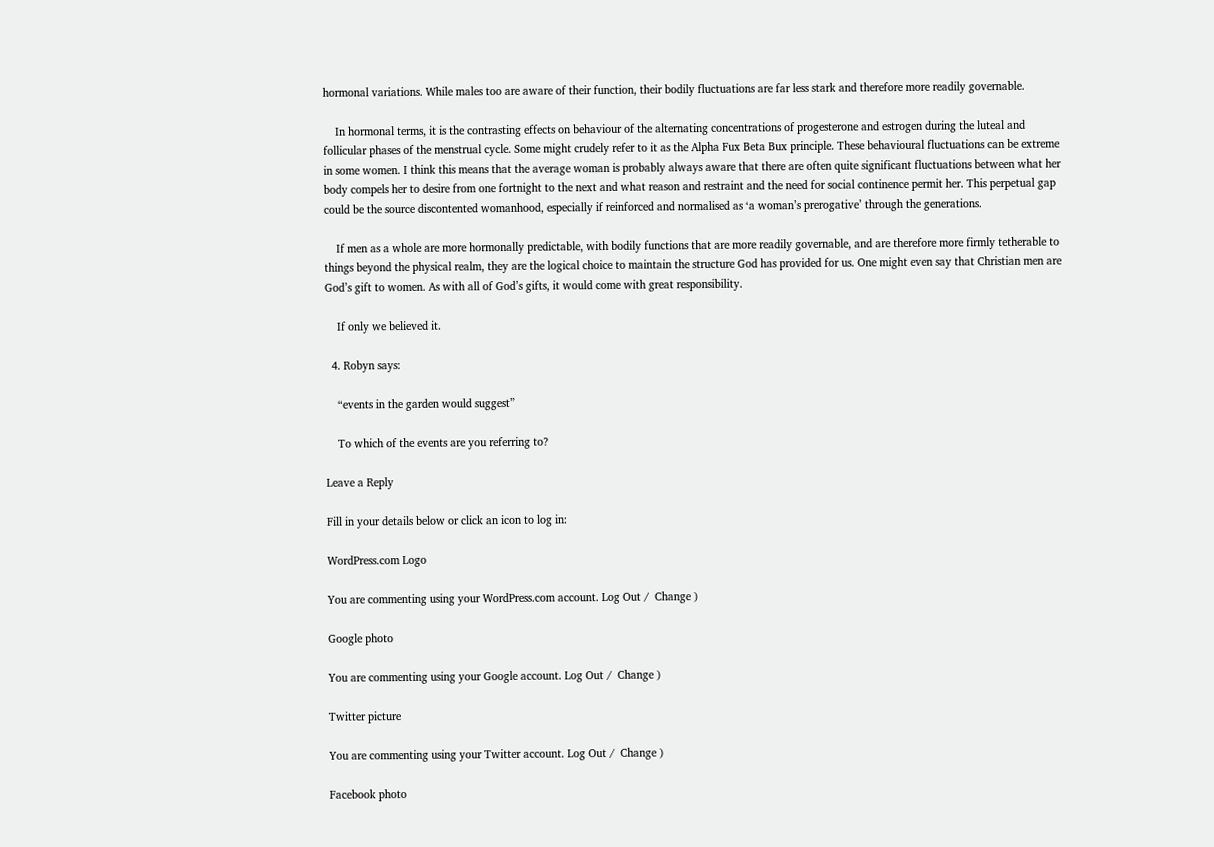hormonal variations. While males too are aware of their function, their bodily fluctuations are far less stark and therefore more readily governable.

    In hormonal terms, it is the contrasting effects on behaviour of the alternating concentrations of progesterone and estrogen during the luteal and follicular phases of the menstrual cycle. Some might crudely refer to it as the Alpha Fux Beta Bux principle. These behavioural fluctuations can be extreme in some women. I think this means that the average woman is probably always aware that there are often quite significant fluctuations between what her body compels her to desire from one fortnight to the next and what reason and restraint and the need for social continence permit her. This perpetual gap could be the source discontented womanhood, especially if reinforced and normalised as ‘a woman’s prerogative’ through the generations.

    If men as a whole are more hormonally predictable, with bodily functions that are more readily governable, and are therefore more firmly tetherable to things beyond the physical realm, they are the logical choice to maintain the structure God has provided for us. One might even say that Christian men are God’s gift to women. As with all of God’s gifts, it would come with great responsibility.

    If only we believed it.

  4. Robyn says:

    “events in the garden would suggest”

    To which of the events are you referring to?

Leave a Reply

Fill in your details below or click an icon to log in:

WordPress.com Logo

You are commenting using your WordPress.com account. Log Out /  Change )

Google photo

You are commenting using your Google account. Log Out /  Change )

Twitter picture

You are commenting using your Twitter account. Log Out /  Change )

Facebook photo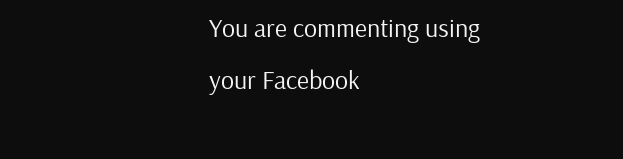You are commenting using your Facebook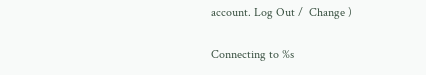account. Log Out /  Change )

Connecting to %s